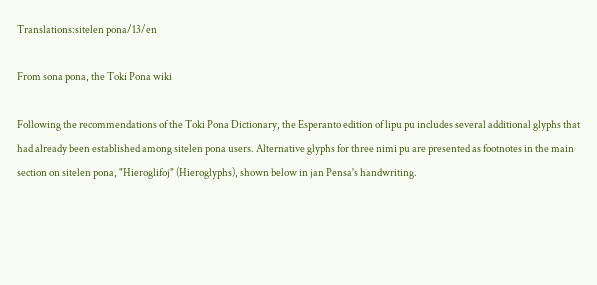Translations:sitelen pona/13/en

From sona pona, the Toki Pona wiki

Following the recommendations of the Toki Pona Dictionary, the Esperanto edition of lipu pu includes several additional glyphs that had already been established among sitelen pona users. Alternative glyphs for three nimi pu are presented as footnotes in the main section on sitelen pona, "Hieroglifoj" (Hieroglyphs), shown below in jan Pensa's handwriting.